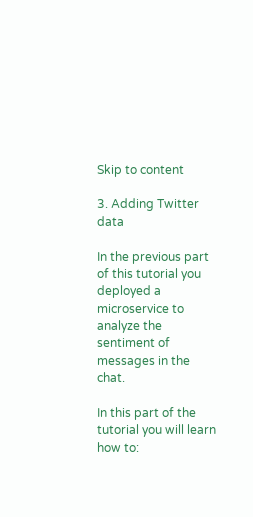Skip to content

3. Adding Twitter data

In the previous part of this tutorial you deployed a microservice to analyze the sentiment of messages in the chat.

In this part of the tutorial you will learn how to: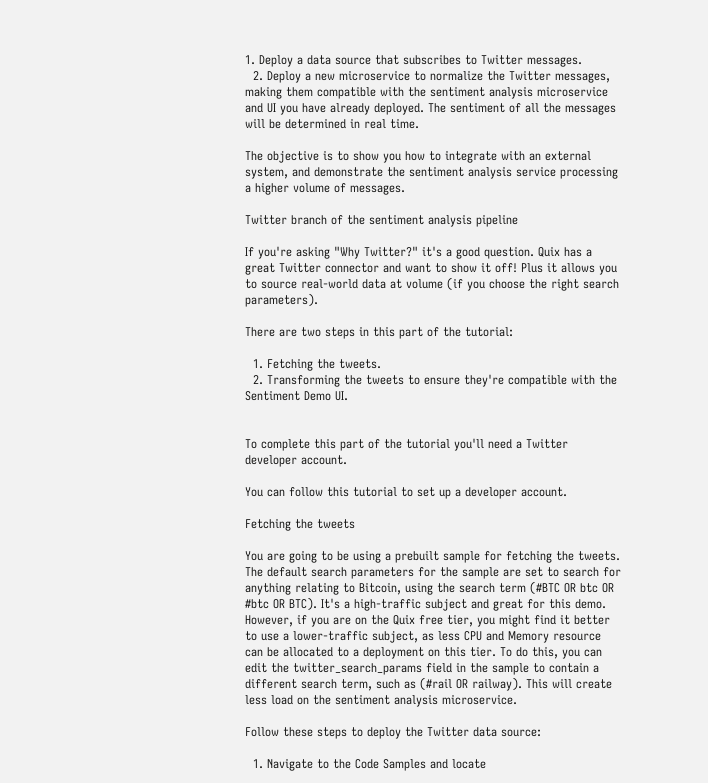1. Deploy a data source that subscribes to Twitter messages.
  2. Deploy a new microservice to normalize the Twitter messages, making them compatible with the sentiment analysis microservice and UI you have already deployed. The sentiment of all the messages will be determined in real time.

The objective is to show you how to integrate with an external system, and demonstrate the sentiment analysis service processing a higher volume of messages.

Twitter branch of the sentiment analysis pipeline

If you're asking "Why Twitter?" it's a good question. Quix has a great Twitter connector and want to show it off! Plus it allows you to source real-world data at volume (if you choose the right search parameters).

There are two steps in this part of the tutorial:

  1. Fetching the tweets.
  2. Transforming the tweets to ensure they're compatible with the Sentiment Demo UI.


To complete this part of the tutorial you'll need a Twitter developer account.

You can follow this tutorial to set up a developer account.

Fetching the tweets

You are going to be using a prebuilt sample for fetching the tweets. The default search parameters for the sample are set to search for anything relating to Bitcoin, using the search term (#BTC OR btc OR #btc OR BTC). It's a high-traffic subject and great for this demo. However, if you are on the Quix free tier, you might find it better to use a lower-traffic subject, as less CPU and Memory resource can be allocated to a deployment on this tier. To do this, you can edit the twitter_search_params field in the sample to contain a different search term, such as (#rail OR railway). This will create less load on the sentiment analysis microservice.

Follow these steps to deploy the Twitter data source:

  1. Navigate to the Code Samples and locate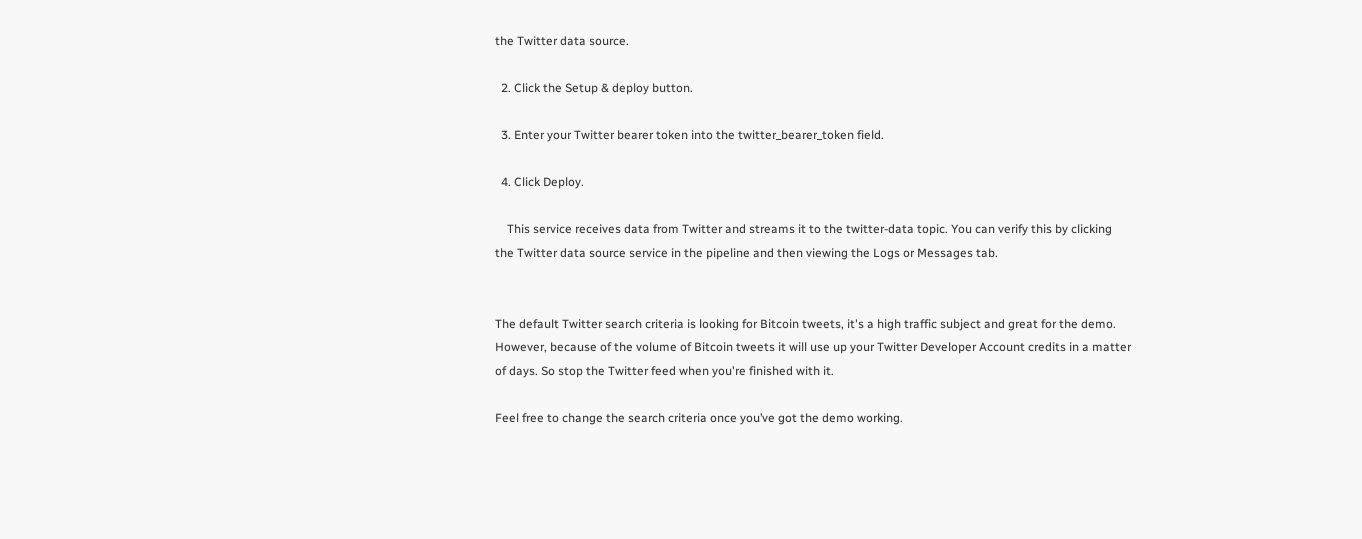the Twitter data source.

  2. Click the Setup & deploy button.

  3. Enter your Twitter bearer token into the twitter_bearer_token field.

  4. Click Deploy.

    This service receives data from Twitter and streams it to the twitter-data topic. You can verify this by clicking the Twitter data source service in the pipeline and then viewing the Logs or Messages tab.


The default Twitter search criteria is looking for Bitcoin tweets, it's a high traffic subject and great for the demo. However, because of the volume of Bitcoin tweets it will use up your Twitter Developer Account credits in a matter of days. So stop the Twitter feed when you're finished with it.

Feel free to change the search criteria once you’ve got the demo working.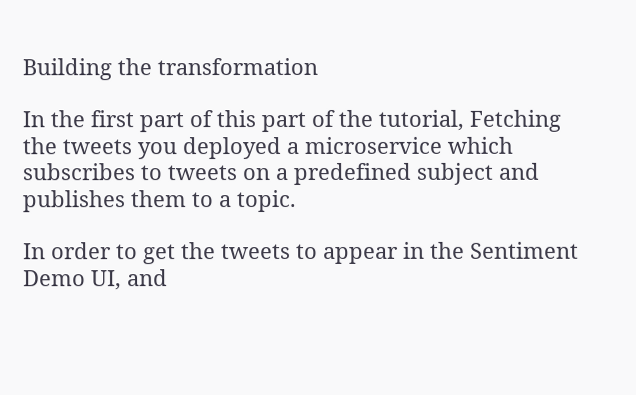Building the transformation

In the first part of this part of the tutorial, Fetching the tweets you deployed a microservice which subscribes to tweets on a predefined subject and publishes them to a topic.

In order to get the tweets to appear in the Sentiment Demo UI, and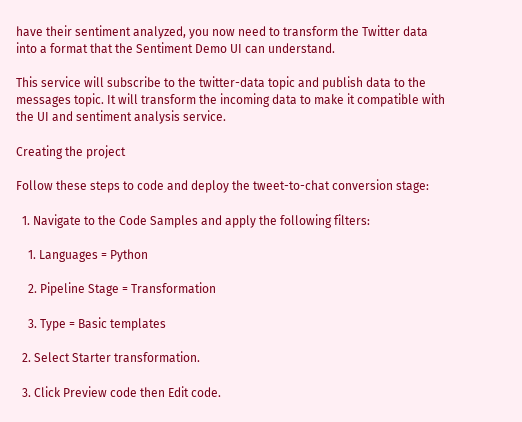have their sentiment analyzed, you now need to transform the Twitter data into a format that the Sentiment Demo UI can understand.

This service will subscribe to the twitter-data topic and publish data to the messages topic. It will transform the incoming data to make it compatible with the UI and sentiment analysis service.

Creating the project

Follow these steps to code and deploy the tweet-to-chat conversion stage:

  1. Navigate to the Code Samples and apply the following filters:

    1. Languages = Python

    2. Pipeline Stage = Transformation

    3. Type = Basic templates

  2. Select Starter transformation.

  3. Click Preview code then Edit code.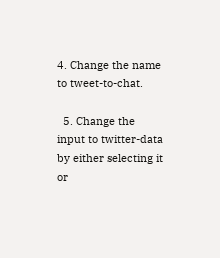4. Change the name to tweet-to-chat.

  5. Change the input to twitter-data by either selecting it or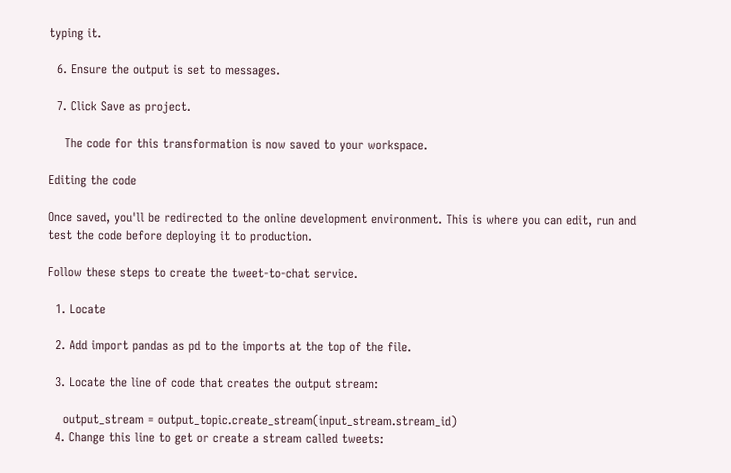typing it.

  6. Ensure the output is set to messages.

  7. Click Save as project.

    The code for this transformation is now saved to your workspace.

Editing the code

Once saved, you'll be redirected to the online development environment. This is where you can edit, run and test the code before deploying it to production.

Follow these steps to create the tweet-to-chat service.

  1. Locate

  2. Add import pandas as pd to the imports at the top of the file.

  3. Locate the line of code that creates the output stream:

    output_stream = output_topic.create_stream(input_stream.stream_id)
  4. Change this line to get or create a stream called tweets: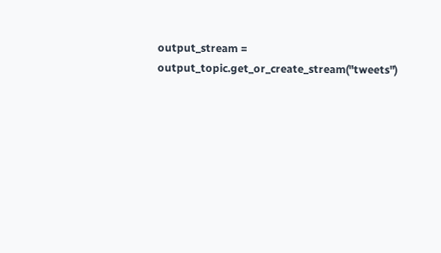output_stream = output_topic.get_or_create_stream("tweets")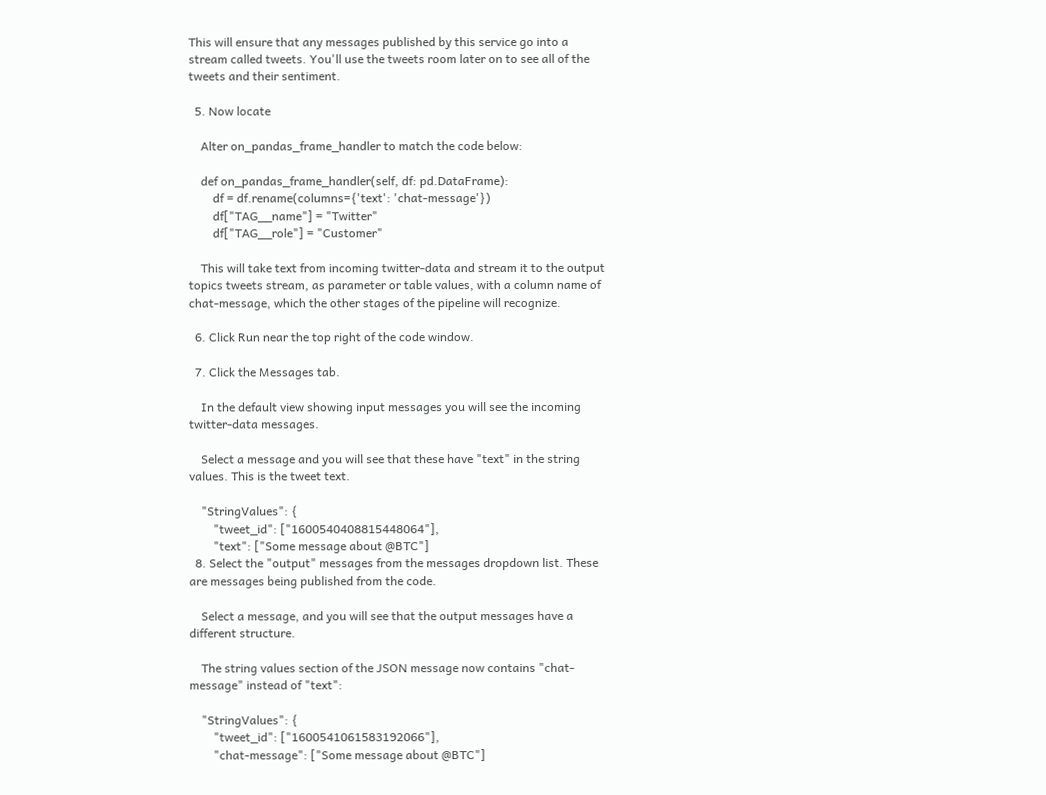This will ensure that any messages published by this service go into a stream called tweets. You'll use the tweets room later on to see all of the tweets and their sentiment.

  5. Now locate

    Alter on_pandas_frame_handler to match the code below:

    def on_pandas_frame_handler(self, df: pd.DataFrame):
        df = df.rename(columns={'text': 'chat-message'})
        df["TAG__name"] = "Twitter"
        df["TAG__role"] = "Customer"

    This will take text from incoming twitter-data and stream it to the output topics tweets stream, as parameter or table values, with a column name of chat-message, which the other stages of the pipeline will recognize.

  6. Click Run near the top right of the code window.

  7. Click the Messages tab.

    In the default view showing input messages you will see the incoming twitter-data messages.

    Select a message and you will see that these have "text" in the string values. This is the tweet text.

    "StringValues": {
        "tweet_id": ["1600540408815448064"],
        "text": ["Some message about @BTC"]
  8. Select the "output" messages from the messages dropdown list. These are messages being published from the code.

    Select a message, and you will see that the output messages have a different structure.

    The string values section of the JSON message now contains "chat-message" instead of "text":

    "StringValues": {
        "tweet_id": ["1600541061583192066"],
        "chat-message": ["Some message about @BTC"]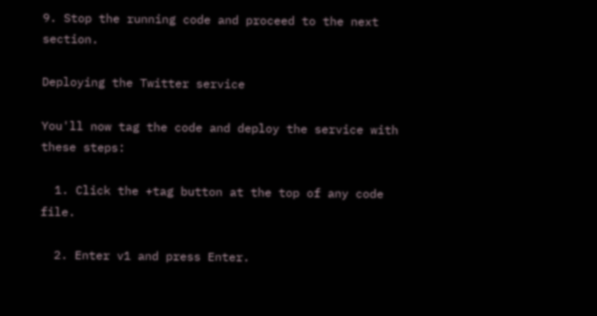9. Stop the running code and proceed to the next section.

Deploying the Twitter service

You'll now tag the code and deploy the service with these steps:

  1. Click the +tag button at the top of any code file.

  2. Enter v1 and press Enter.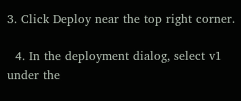3. Click Deploy near the top right corner.

  4. In the deployment dialog, select v1 under the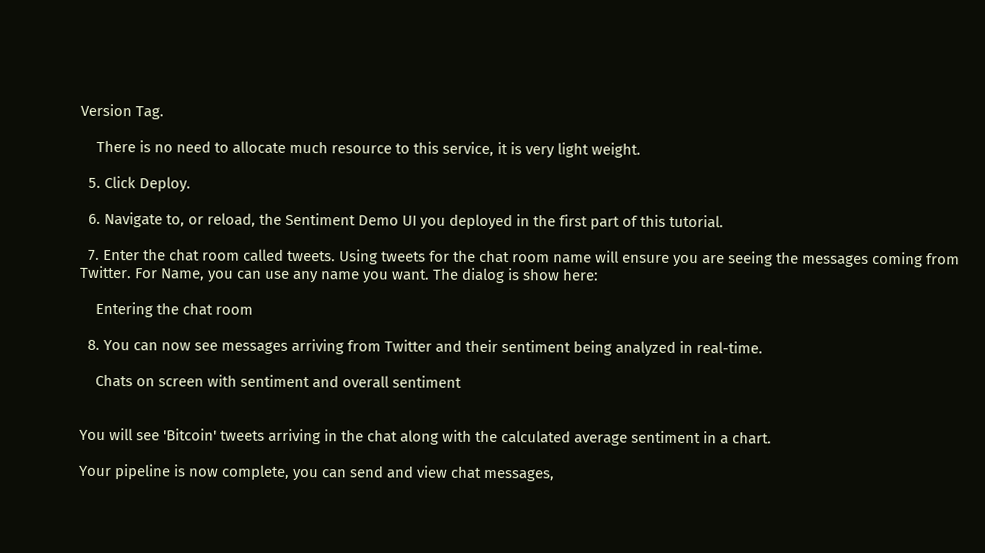Version Tag.

    There is no need to allocate much resource to this service, it is very light weight.

  5. Click Deploy.

  6. Navigate to, or reload, the Sentiment Demo UI you deployed in the first part of this tutorial.

  7. Enter the chat room called tweets. Using tweets for the chat room name will ensure you are seeing the messages coming from Twitter. For Name, you can use any name you want. The dialog is show here:

    Entering the chat room

  8. You can now see messages arriving from Twitter and their sentiment being analyzed in real-time.

    Chats on screen with sentiment and overall sentiment


You will see 'Bitcoin' tweets arriving in the chat along with the calculated average sentiment in a chart.

Your pipeline is now complete, you can send and view chat messages,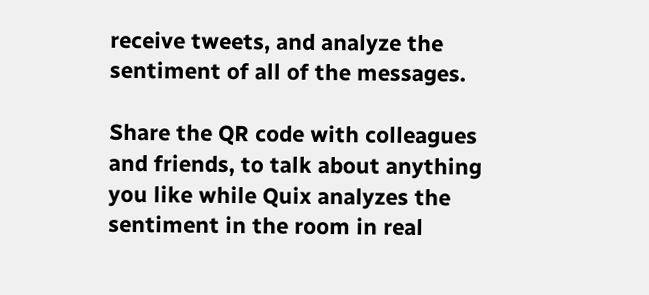receive tweets, and analyze the sentiment of all of the messages.

Share the QR code with colleagues and friends, to talk about anything you like while Quix analyzes the sentiment in the room in real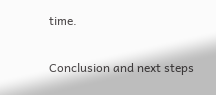time.

Conclusion and next steps